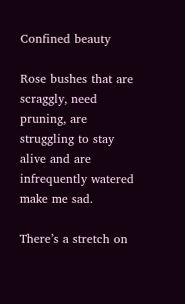Confined beauty

Rose bushes that are scraggly, need pruning, are struggling to stay alive and are infrequently watered make me sad.

There’s a stretch on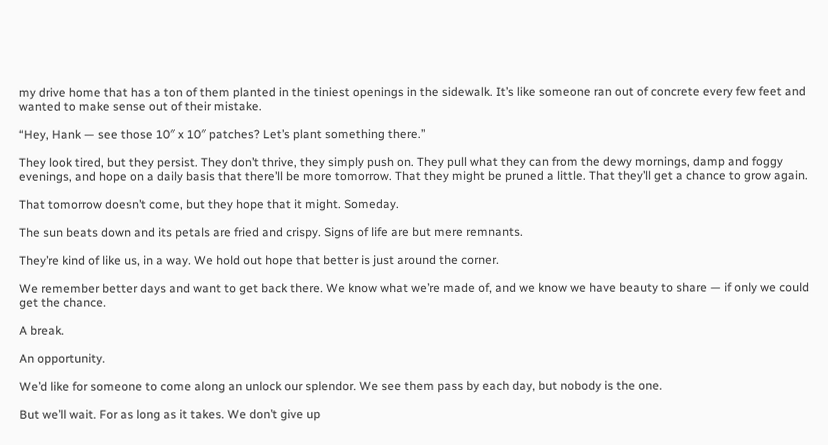my drive home that has a ton of them planted in the tiniest openings in the sidewalk. It’s like someone ran out of concrete every few feet and wanted to make sense out of their mistake.

“Hey, Hank — see those 10″ x 10″ patches? Let’s plant something there.”

They look tired, but they persist. They don’t thrive, they simply push on. They pull what they can from the dewy mornings, damp and foggy evenings, and hope on a daily basis that there’ll be more tomorrow. That they might be pruned a little. That they’ll get a chance to grow again.

That tomorrow doesn’t come, but they hope that it might. Someday.

The sun beats down and its petals are fried and crispy. Signs of life are but mere remnants.

They’re kind of like us, in a way. We hold out hope that better is just around the corner.

We remember better days and want to get back there. We know what we’re made of, and we know we have beauty to share — if only we could get the chance.

A break.

An opportunity.

We’d like for someone to come along an unlock our splendor. We see them pass by each day, but nobody is the one.

But we’ll wait. For as long as it takes. We don’t give up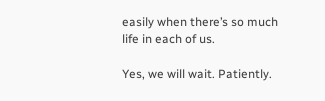easily when there’s so much life in each of us.

Yes, we will wait. Patiently.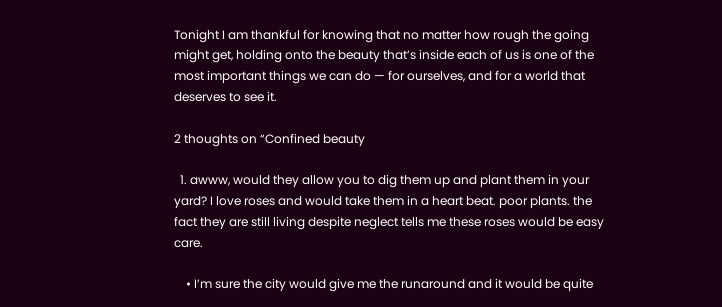Tonight I am thankful for knowing that no matter how rough the going might get, holding onto the beauty that’s inside each of us is one of the most important things we can do — for ourselves, and for a world that deserves to see it.

2 thoughts on “Confined beauty

  1. awww, would they allow you to dig them up and plant them in your yard? I love roses and would take them in a heart beat. poor plants. the fact they are still living despite neglect tells me these roses would be easy care.

    • I’m sure the city would give me the runaround and it would be quite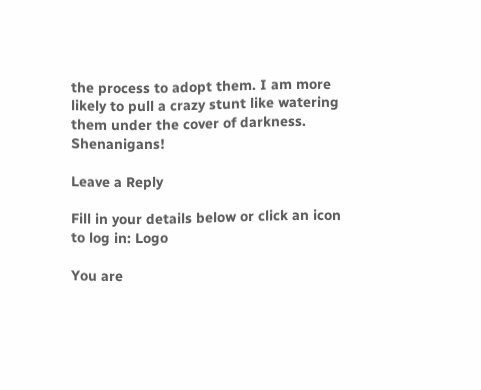the process to adopt them. I am more likely to pull a crazy stunt like watering them under the cover of darkness. Shenanigans!

Leave a Reply

Fill in your details below or click an icon to log in: Logo

You are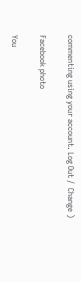commenting using your account. Log Out /  Change )

Facebook photo

You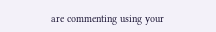are commenting using your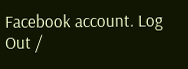Facebook account. Log Out /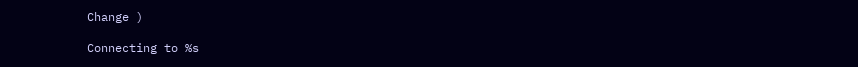Change )

Connecting to %s